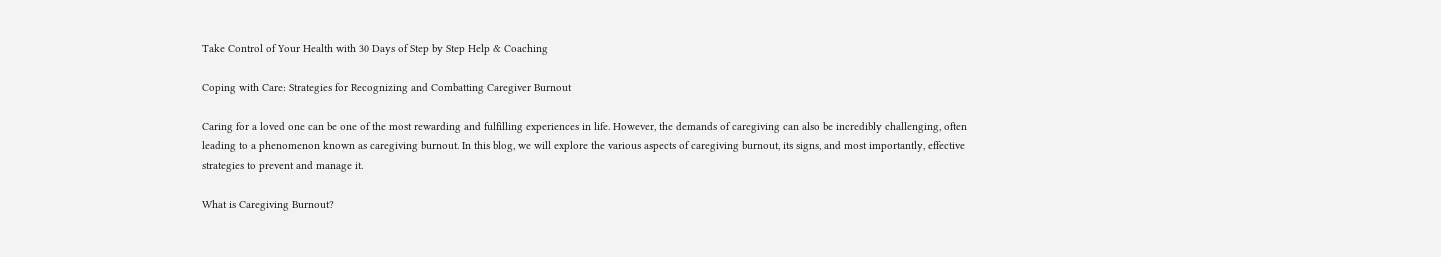Take Control of Your Health with 30 Days of Step by Step Help & Coaching

Coping with Care: Strategies for Recognizing and Combatting Caregiver Burnout

Caring for a loved one can be one of the most rewarding and fulfilling experiences in life. However, the demands of caregiving can also be incredibly challenging, often leading to a phenomenon known as caregiving burnout. In this blog, we will explore the various aspects of caregiving burnout, its signs, and most importantly, effective strategies to prevent and manage it.

What is Caregiving Burnout?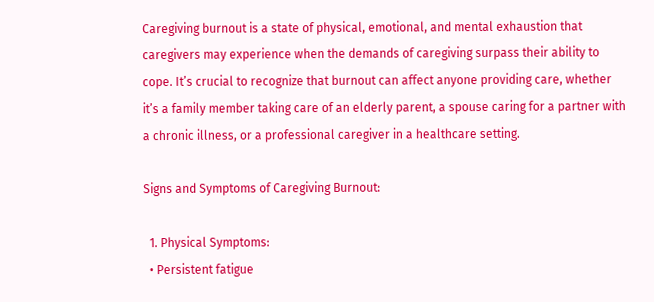Caregiving burnout is a state of physical, emotional, and mental exhaustion that caregivers may experience when the demands of caregiving surpass their ability to cope. It’s crucial to recognize that burnout can affect anyone providing care, whether it’s a family member taking care of an elderly parent, a spouse caring for a partner with a chronic illness, or a professional caregiver in a healthcare setting.

Signs and Symptoms of Caregiving Burnout:

  1. Physical Symptoms:
  • Persistent fatigue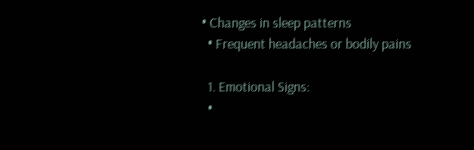• Changes in sleep patterns
  • Frequent headaches or bodily pains

  1. Emotional Signs:
  •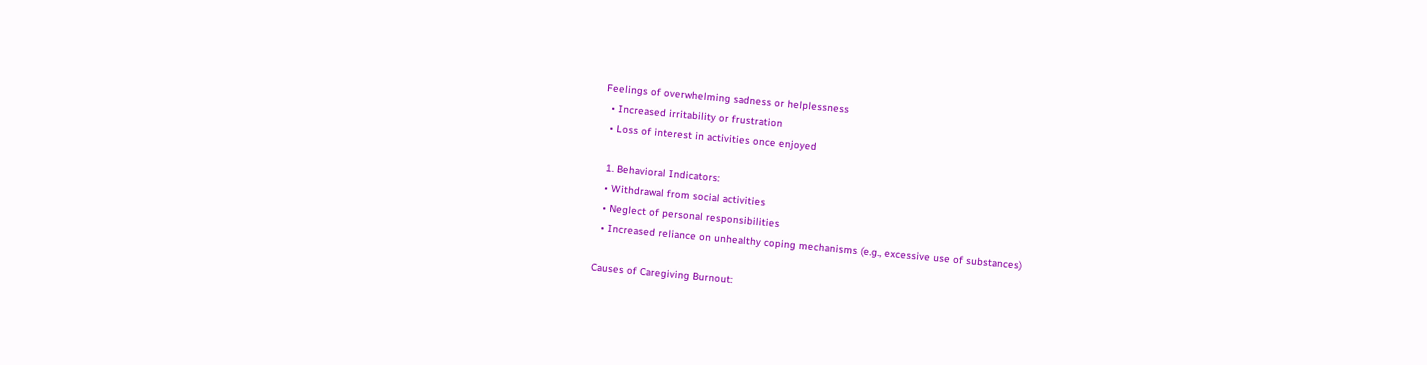Feelings of overwhelming sadness or helplessness
  • Increased irritability or frustration
  • Loss of interest in activities once enjoyed

  1. Behavioral Indicators:
  • Withdrawal from social activities
  • Neglect of personal responsibilities
  • Increased reliance on unhealthy coping mechanisms (e.g., excessive use of substances)

Causes of Caregiving Burnout: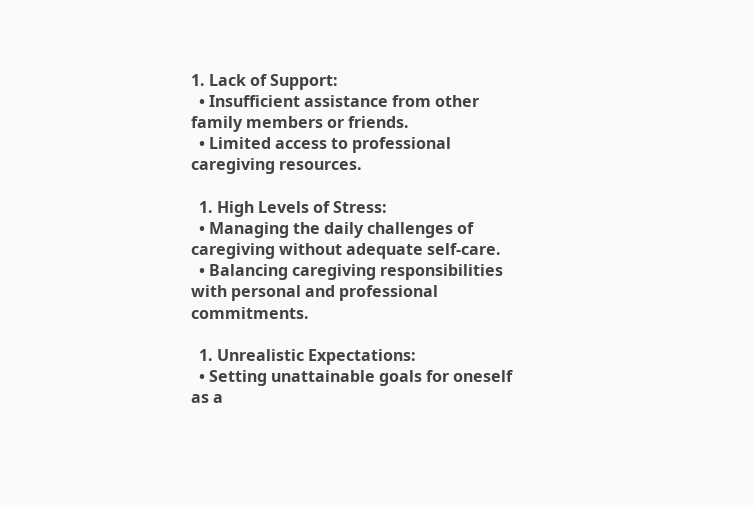1. Lack of Support:
  • Insufficient assistance from other family members or friends.
  • Limited access to professional caregiving resources.

  1. High Levels of Stress:
  • Managing the daily challenges of caregiving without adequate self-care.
  • Balancing caregiving responsibilities with personal and professional commitments.

  1. Unrealistic Expectations:
  • Setting unattainable goals for oneself as a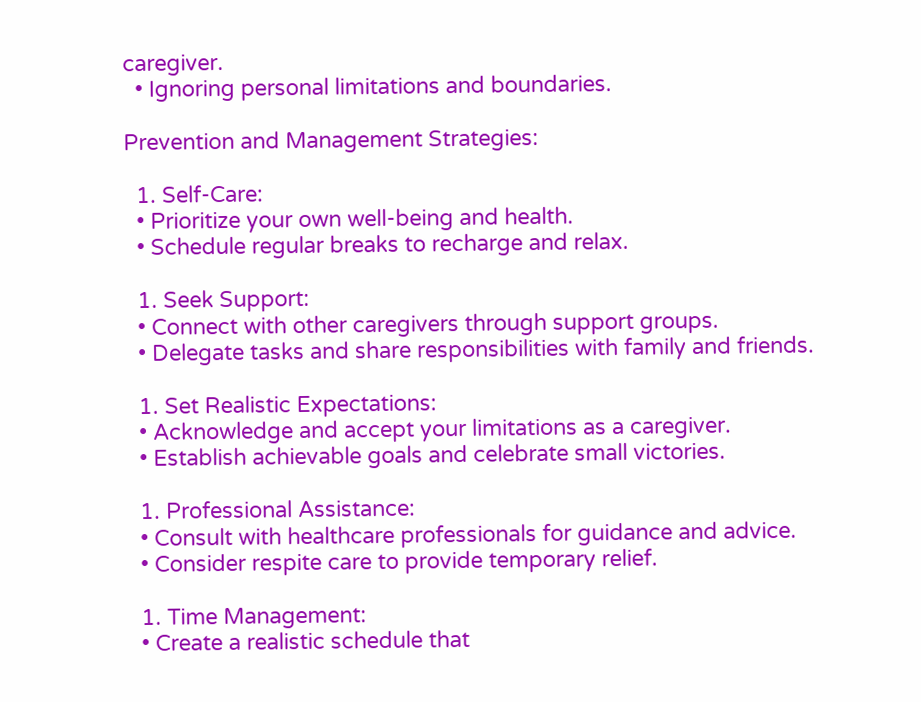caregiver.
  • Ignoring personal limitations and boundaries.

Prevention and Management Strategies:

  1. Self-Care:
  • Prioritize your own well-being and health.
  • Schedule regular breaks to recharge and relax.

  1. Seek Support:
  • Connect with other caregivers through support groups.
  • Delegate tasks and share responsibilities with family and friends.

  1. Set Realistic Expectations:
  • Acknowledge and accept your limitations as a caregiver.
  • Establish achievable goals and celebrate small victories.

  1. Professional Assistance:
  • Consult with healthcare professionals for guidance and advice.
  • Consider respite care to provide temporary relief.

  1. Time Management:
  • Create a realistic schedule that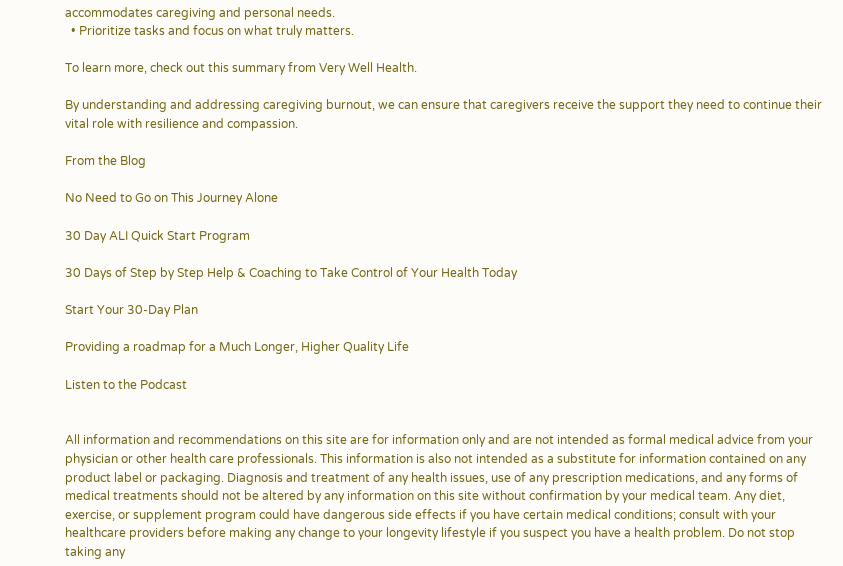accommodates caregiving and personal needs.
  • Prioritize tasks and focus on what truly matters.

To learn more, check out this summary from Very Well Health.

By understanding and addressing caregiving burnout, we can ensure that caregivers receive the support they need to continue their vital role with resilience and compassion.

From the Blog

No Need to Go on This Journey Alone

30 Day ALI Quick Start Program

30 Days of Step by Step Help & Coaching to Take Control of Your Health Today

Start Your 30-Day Plan

Providing a roadmap for a Much Longer, Higher Quality Life

Listen to the Podcast


All information and recommendations on this site are for information only and are not intended as formal medical advice from your physician or other health care professionals. This information is also not intended as a substitute for information contained on any product label or packaging. Diagnosis and treatment of any health issues, use of any prescription medications, and any forms of medical treatments should not be altered by any information on this site without confirmation by your medical team. Any diet, exercise, or supplement program could have dangerous side effects if you have certain medical conditions; consult with your healthcare providers before making any change to your longevity lifestyle if you suspect you have a health problem. Do not stop taking any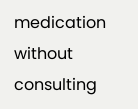medication without consulting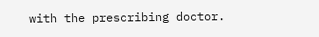with the prescribing doctor.